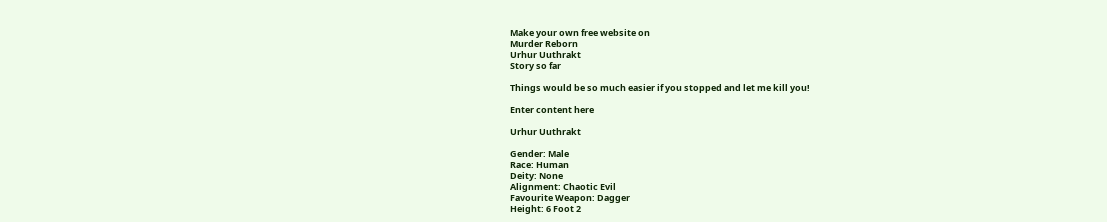Make your own free website on
Murder Reborn
Urhur Uuthrakt
Story so far

Things would be so much easier if you stopped and let me kill you!

Enter content here

Urhur Uuthrakt

Gender: Male
Race: Human
Deity: None
Alignment: Chaotic Evil
Favourite Weapon: Dagger
Height: 6 Foot 2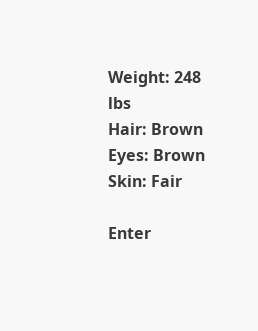Weight: 248 lbs
Hair: Brown
Eyes: Brown
Skin: Fair

Enter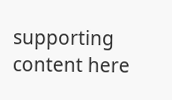supporting content here